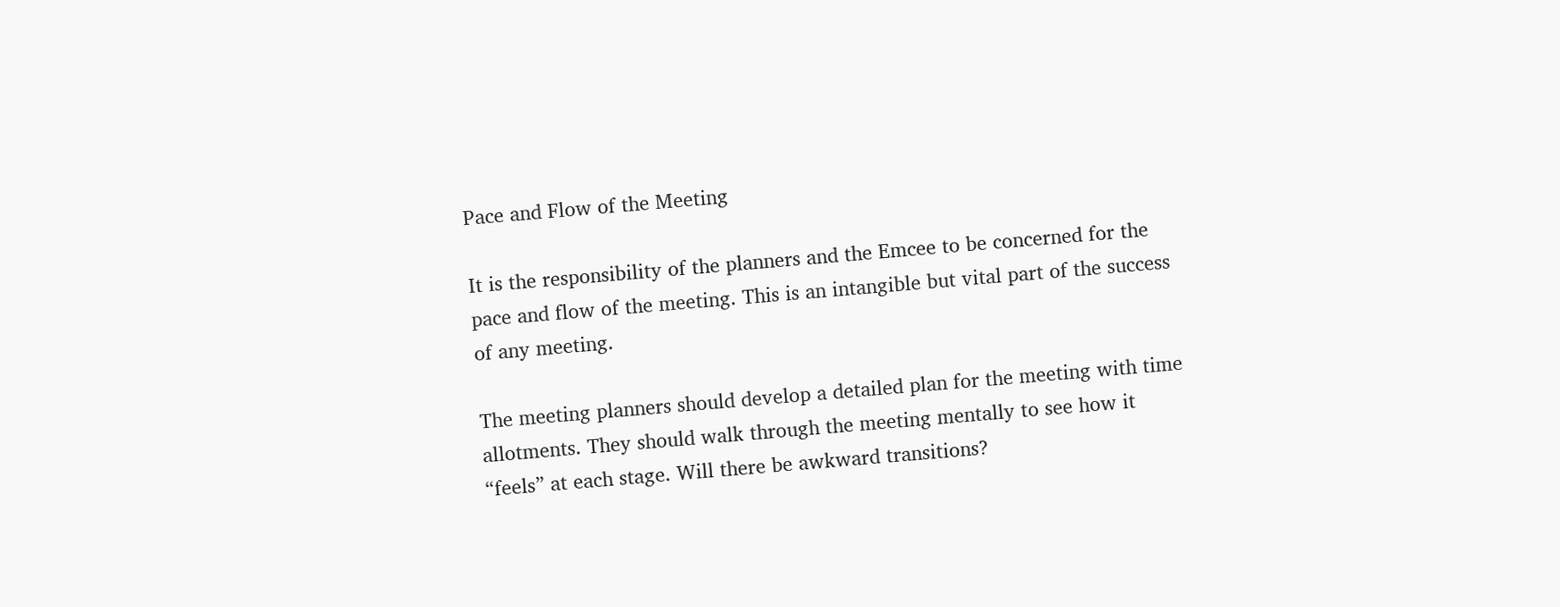Pace and Flow of the Meeting

It is the responsibility of the planners and the Emcee to be concerned for the pace and flow of the meeting. This is an intangible but vital part of the success of any meeting.

The meeting planners should develop a detailed plan for the meeting with time allotments. They should walk through the meeting mentally to see how it “feels” at each stage. Will there be awkward transitions?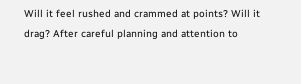Will it feel rushed and crammed at points? Will it drag? After careful planning and attention to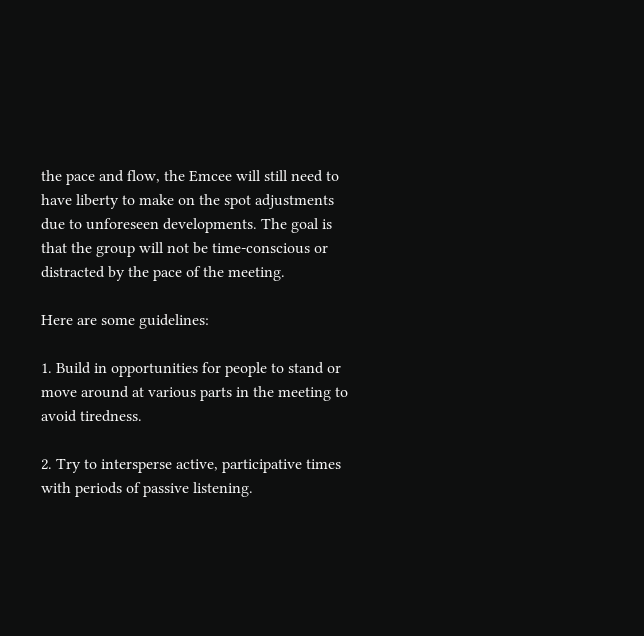the pace and flow, the Emcee will still need to have liberty to make on the spot adjustments due to unforeseen developments. The goal is that the group will not be time-conscious or distracted by the pace of the meeting.

Here are some guidelines:

1. Build in opportunities for people to stand or move around at various parts in the meeting to avoid tiredness.

2. Try to intersperse active, participative times with periods of passive listening.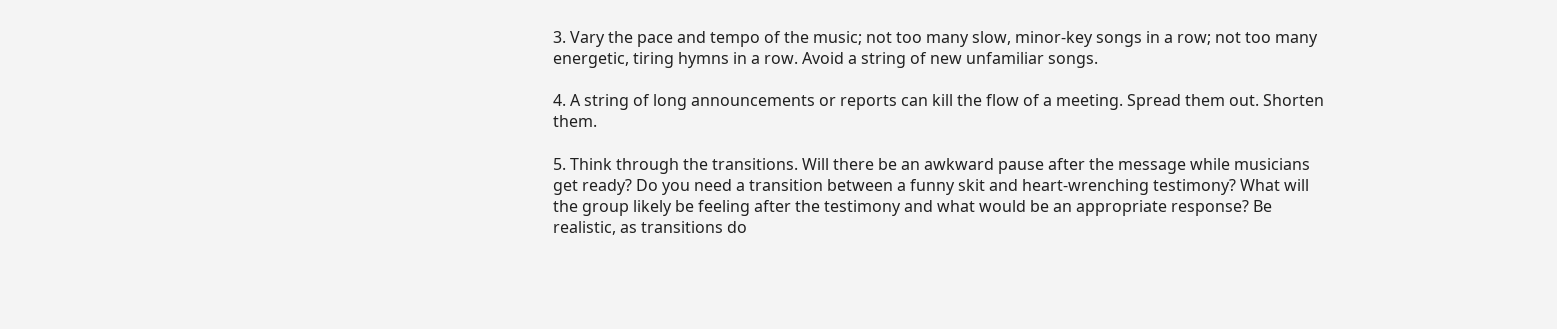3. Vary the pace and tempo of the music; not too many slow, minor-key songs in a row; not too many energetic, tiring hymns in a row. Avoid a string of new unfamiliar songs.

4. A string of long announcements or reports can kill the flow of a meeting. Spread them out. Shorten them.

5. Think through the transitions. Will there be an awkward pause after the message while musicians get ready? Do you need a transition between a funny skit and heart-wrenching testimony? What will the group likely be feeling after the testimony and what would be an appropriate response? Be realistic, as transitions do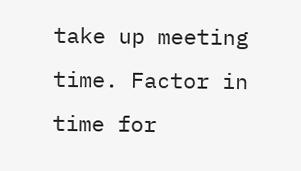take up meeting time. Factor in time for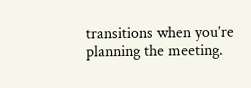transitions when you’re planning the meeting.